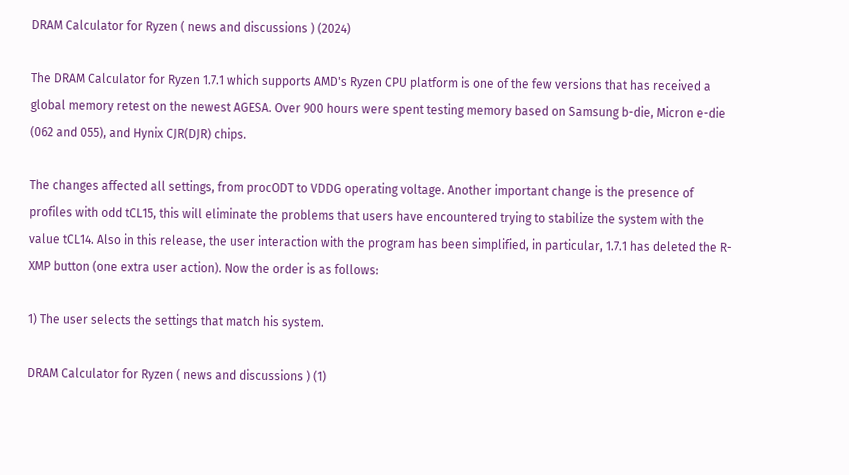DRAM Calculator for Ryzen ( news and discussions ) (2024)

The DRAM Calculator for Ryzen 1.7.1 which supports AMD's Ryzen CPU platform is one of the few versions that has received a global memory retest on the newest AGESA. Over 900 hours were spent testing memory based on Samsung b-die, Micron e-die (062 and 055), and Hynix CJR(DJR) chips.

The changes affected all settings, from procODT to VDDG operating voltage. Another important change is the presence of profiles with odd tCL15, this will eliminate the problems that users have encountered trying to stabilize the system with the value tCL14. Also in this release, the user interaction with the program has been simplified, in particular, 1.7.1 has deleted the R-XMP button (one extra user action). Now the order is as follows:

1) The user selects the settings that match his system.

DRAM Calculator for Ryzen ( news and discussions ) (1)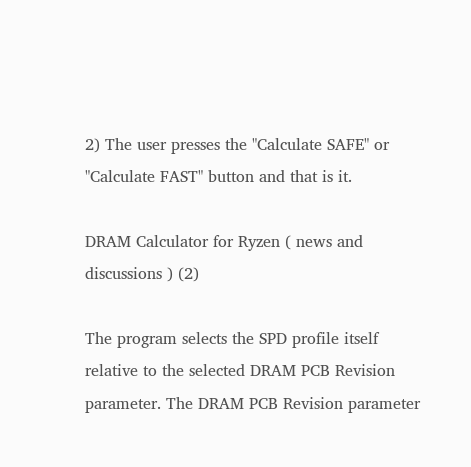2) The user presses the "Calculate SAFE" or "Calculate FAST" button and that is it.

DRAM Calculator for Ryzen ( news and discussions ) (2)

The program selects the SPD profile itself relative to the selected DRAM PCB Revision parameter. The DRAM PCB Revision parameter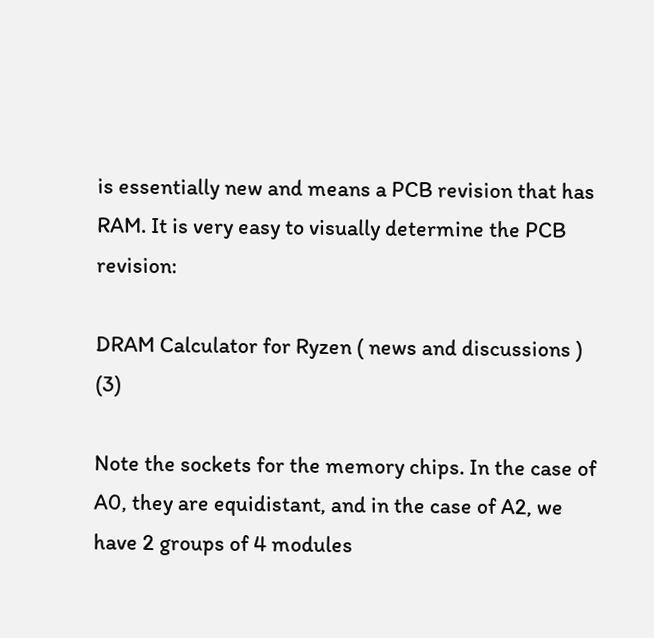is essentially new and means a PCB revision that has RAM. It is very easy to visually determine the PCB revision:

DRAM Calculator for Ryzen ( news and discussions ) (3)

Note the sockets for the memory chips. In the case of A0, they are equidistant, and in the case of A2, we have 2 groups of 4 modules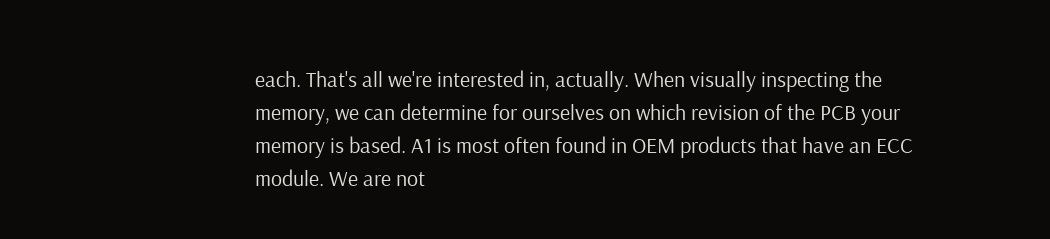each. That's all we're interested in, actually. When visually inspecting the memory, we can determine for ourselves on which revision of the PCB your memory is based. A1 is most often found in OEM products that have an ECC module. We are not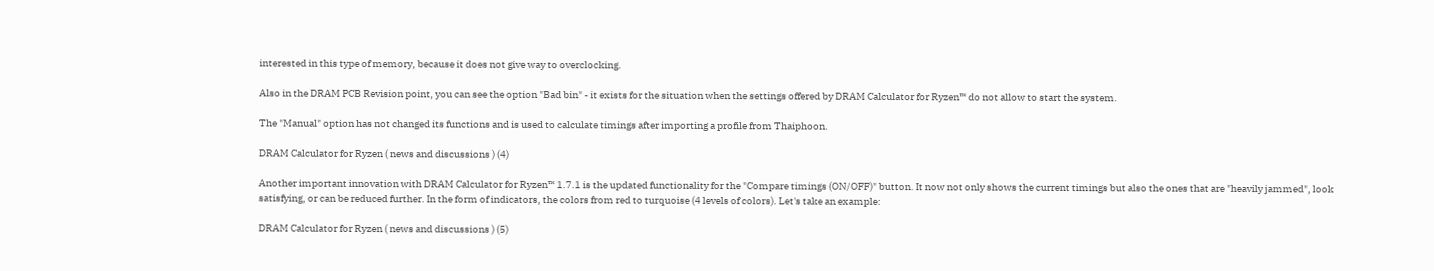interested in this type of memory, because it does not give way to overclocking.

Also in the DRAM PCB Revision point, you can see the option "Bad bin" - it exists for the situation when the settings offered by DRAM Calculator for Ryzen™ do not allow to start the system.

The "Manual" option has not changed its functions and is used to calculate timings after importing a profile from Thaiphoon.

DRAM Calculator for Ryzen ( news and discussions ) (4)

Another important innovation with DRAM Calculator for Ryzen™ 1.7.1 is the updated functionality for the "Compare timings (ON/OFF)" button. It now not only shows the current timings but also the ones that are "heavily jammed", look satisfying, or can be reduced further. In the form of indicators, the colors from red to turquoise (4 levels of colors). Let's take an example:

DRAM Calculator for Ryzen ( news and discussions ) (5)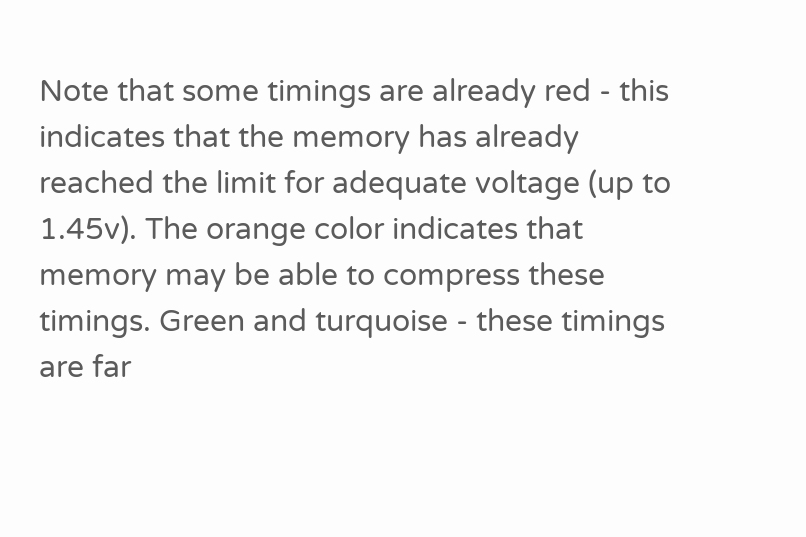Note that some timings are already red - this indicates that the memory has already reached the limit for adequate voltage (up to 1.45v). The orange color indicates that memory may be able to compress these timings. Green and turquoise - these timings are far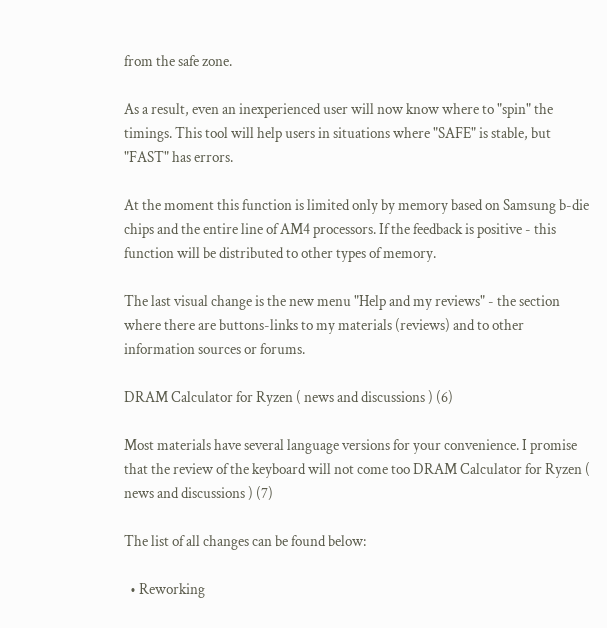from the safe zone.

As a result, even an inexperienced user will now know where to "spin" the timings. This tool will help users in situations where "SAFE" is stable, but "FAST" has errors.

At the moment this function is limited only by memory based on Samsung b-die chips and the entire line of AM4 processors. If the feedback is positive - this function will be distributed to other types of memory.

The last visual change is the new menu "Help and my reviews" - the section where there are buttons-links to my materials (reviews) and to other information sources or forums.

DRAM Calculator for Ryzen ( news and discussions ) (6)

Most materials have several language versions for your convenience. I promise that the review of the keyboard will not come too DRAM Calculator for Ryzen ( news and discussions ) (7)

The list of all changes can be found below:

  • Reworking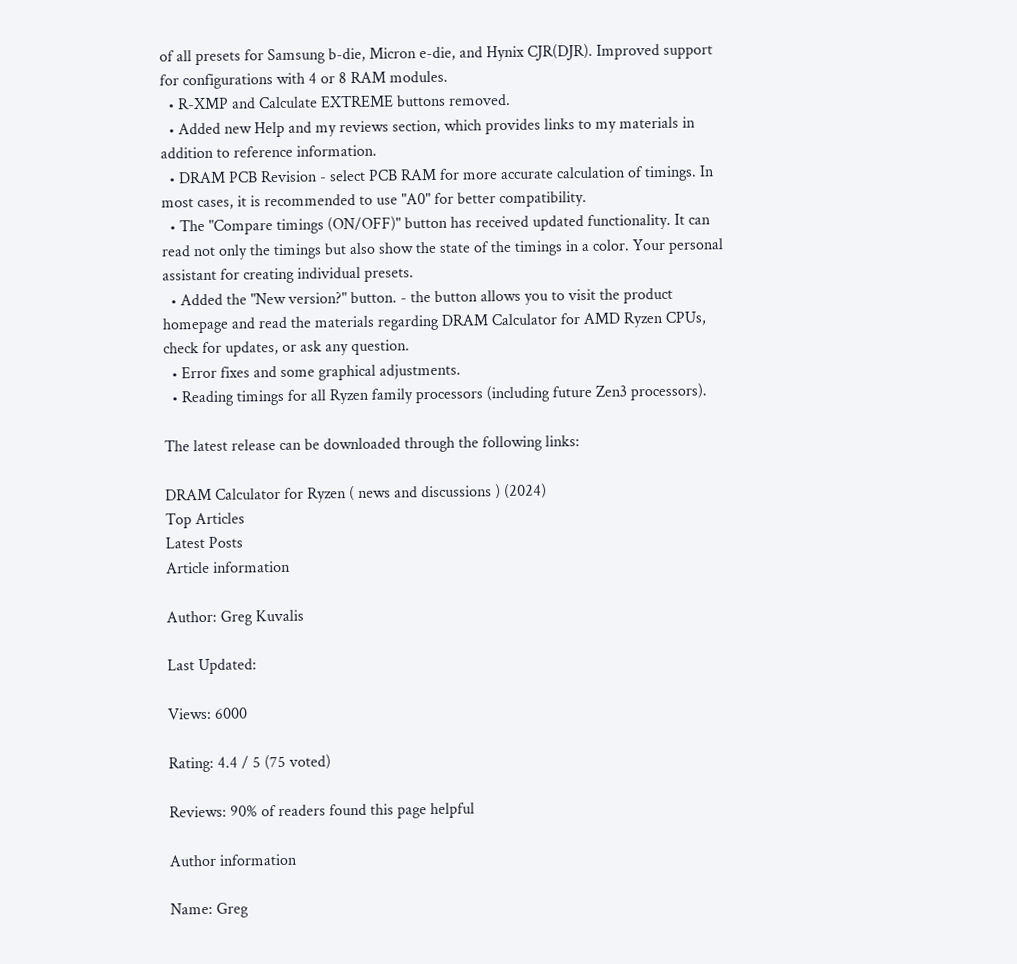of all presets for Samsung b-die, Micron e-die, and Hynix CJR(DJR). Improved support for configurations with 4 or 8 RAM modules.
  • R-XMP and Calculate EXTREME buttons removed.
  • Added new Help and my reviews section, which provides links to my materials in addition to reference information.
  • DRAM PCB Revision - select PCB RAM for more accurate calculation of timings. In most cases, it is recommended to use "A0" for better compatibility.
  • The "Compare timings (ON/OFF)" button has received updated functionality. It can read not only the timings but also show the state of the timings in a color. Your personal assistant for creating individual presets.
  • Added the "New version?" button. - the button allows you to visit the product homepage and read the materials regarding DRAM Calculator for AMD Ryzen CPUs, check for updates, or ask any question.
  • Error fixes and some graphical adjustments.
  • Reading timings for all Ryzen family processors (including future Zen3 processors).

The latest release can be downloaded through the following links:

DRAM Calculator for Ryzen ( news and discussions ) (2024)
Top Articles
Latest Posts
Article information

Author: Greg Kuvalis

Last Updated:

Views: 6000

Rating: 4.4 / 5 (75 voted)

Reviews: 90% of readers found this page helpful

Author information

Name: Greg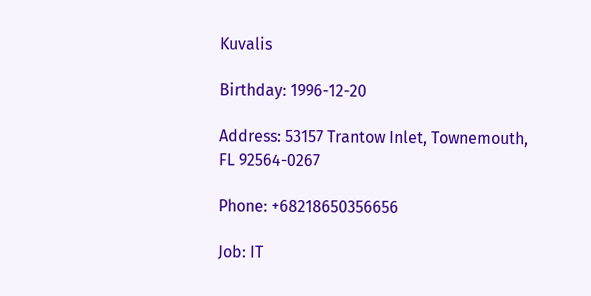Kuvalis

Birthday: 1996-12-20

Address: 53157 Trantow Inlet, Townemouth, FL 92564-0267

Phone: +68218650356656

Job: IT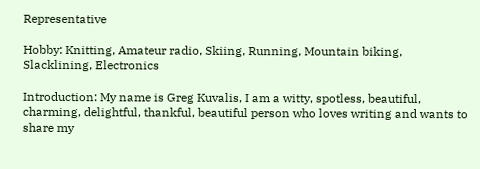Representative

Hobby: Knitting, Amateur radio, Skiing, Running, Mountain biking, Slacklining, Electronics

Introduction: My name is Greg Kuvalis, I am a witty, spotless, beautiful, charming, delightful, thankful, beautiful person who loves writing and wants to share my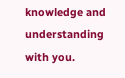knowledge and understanding with you.